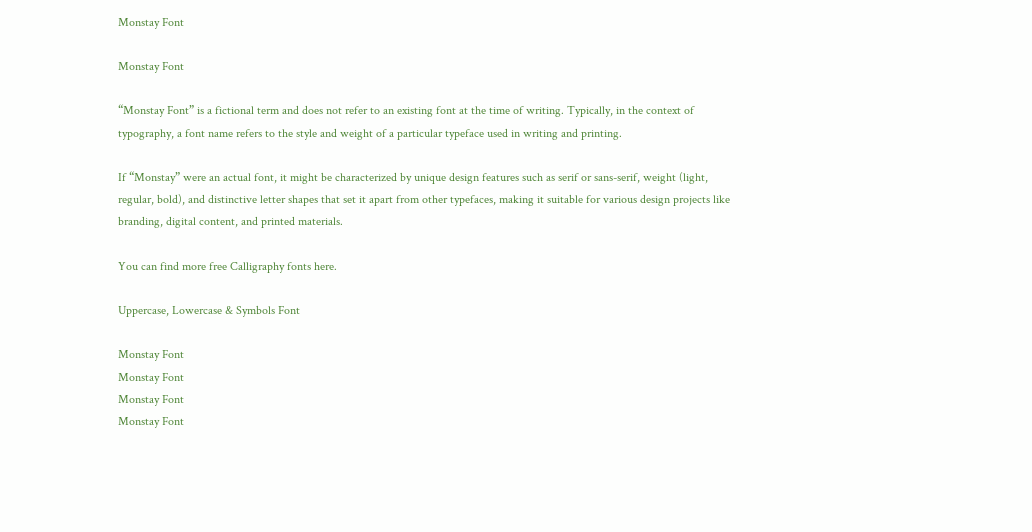Monstay Font

Monstay Font

“Monstay Font” is a fictional term and does not refer to an existing font at the time of writing. Typically, in the context of typography, a font name refers to the style and weight of a particular typeface used in writing and printing.

If “Monstay” were an actual font, it might be characterized by unique design features such as serif or sans-serif, weight (light, regular, bold), and distinctive letter shapes that set it apart from other typefaces, making it suitable for various design projects like branding, digital content, and printed materials.

You can find more free Calligraphy fonts here.

Uppercase, Lowercase & Symbols Font

Monstay Font
Monstay Font
Monstay Font
Monstay Font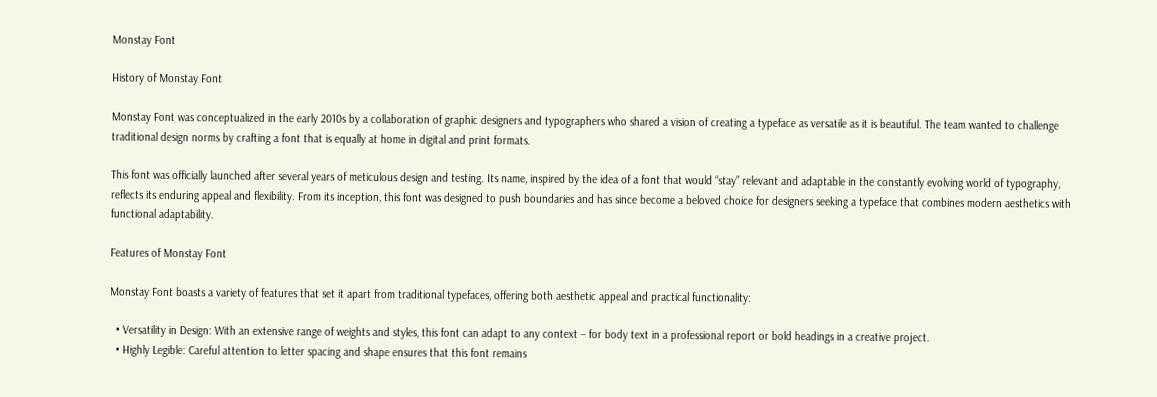Monstay Font

History of Monstay Font

Monstay Font was conceptualized in the early 2010s by a collaboration of graphic designers and typographers who shared a vision of creating a typeface as versatile as it is beautiful. The team wanted to challenge traditional design norms by crafting a font that is equally at home in digital and print formats.

This font was officially launched after several years of meticulous design and testing. Its name, inspired by the idea of a font that would “stay” relevant and adaptable in the constantly evolving world of typography, reflects its enduring appeal and flexibility. From its inception, this font was designed to push boundaries and has since become a beloved choice for designers seeking a typeface that combines modern aesthetics with functional adaptability.

Features of Monstay Font

Monstay Font boasts a variety of features that set it apart from traditional typefaces, offering both aesthetic appeal and practical functionality:

  • Versatility in Design: With an extensive range of weights and styles, this font can adapt to any context – for body text in a professional report or bold headings in a creative project.
  • Highly Legible: Careful attention to letter spacing and shape ensures that this font remains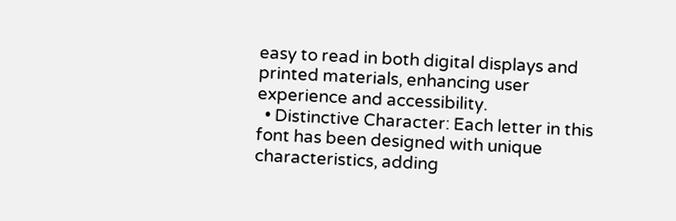easy to read in both digital displays and printed materials, enhancing user experience and accessibility.
  • Distinctive Character: Each letter in this font has been designed with unique characteristics, adding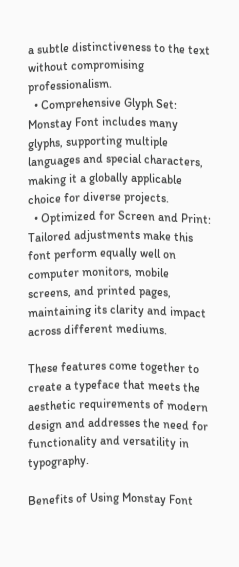a subtle distinctiveness to the text without compromising professionalism.
  • Comprehensive Glyph Set: Monstay Font includes many glyphs, supporting multiple languages and special characters, making it a globally applicable choice for diverse projects.
  • Optimized for Screen and Print: Tailored adjustments make this font perform equally well on computer monitors, mobile screens, and printed pages, maintaining its clarity and impact across different mediums.

These features come together to create a typeface that meets the aesthetic requirements of modern design and addresses the need for functionality and versatility in typography.

Benefits of Using Monstay Font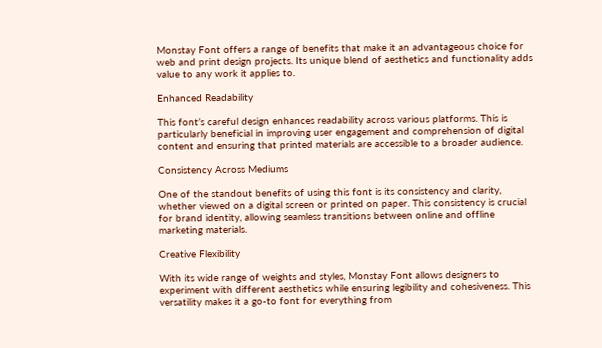Monstay Font offers a range of benefits that make it an advantageous choice for web and print design projects. Its unique blend of aesthetics and functionality adds value to any work it applies to.

Enhanced Readability

This font’s careful design enhances readability across various platforms. This is particularly beneficial in improving user engagement and comprehension of digital content and ensuring that printed materials are accessible to a broader audience.

Consistency Across Mediums

One of the standout benefits of using this font is its consistency and clarity, whether viewed on a digital screen or printed on paper. This consistency is crucial for brand identity, allowing seamless transitions between online and offline marketing materials.

Creative Flexibility

With its wide range of weights and styles, Monstay Font allows designers to experiment with different aesthetics while ensuring legibility and cohesiveness. This versatility makes it a go-to font for everything from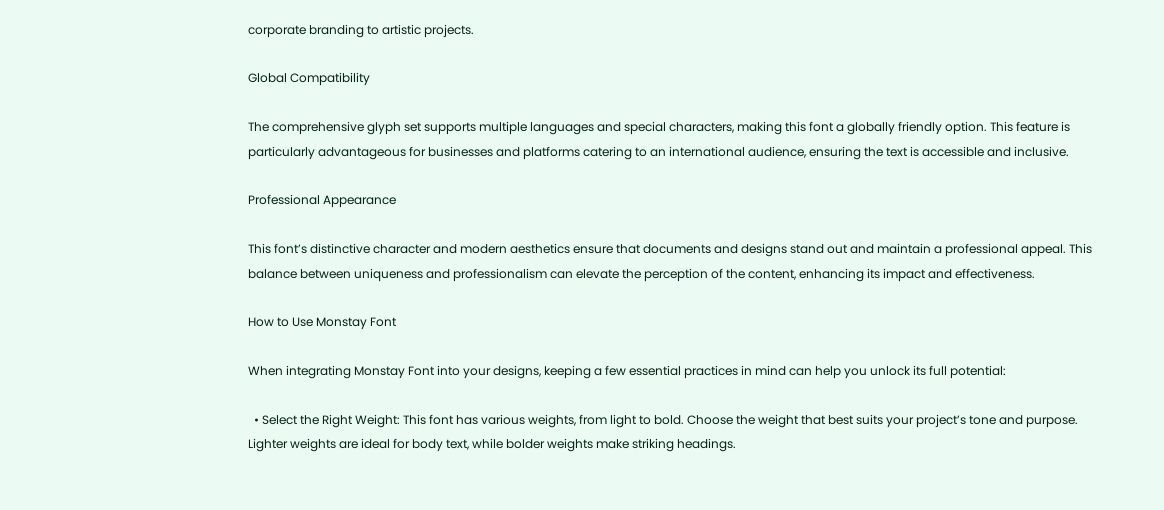corporate branding to artistic projects.

Global Compatibility

The comprehensive glyph set supports multiple languages and special characters, making this font a globally friendly option. This feature is particularly advantageous for businesses and platforms catering to an international audience, ensuring the text is accessible and inclusive.

Professional Appearance

This font’s distinctive character and modern aesthetics ensure that documents and designs stand out and maintain a professional appeal. This balance between uniqueness and professionalism can elevate the perception of the content, enhancing its impact and effectiveness.

How to Use Monstay Font

When integrating Monstay Font into your designs, keeping a few essential practices in mind can help you unlock its full potential:

  • Select the Right Weight: This font has various weights, from light to bold. Choose the weight that best suits your project’s tone and purpose. Lighter weights are ideal for body text, while bolder weights make striking headings.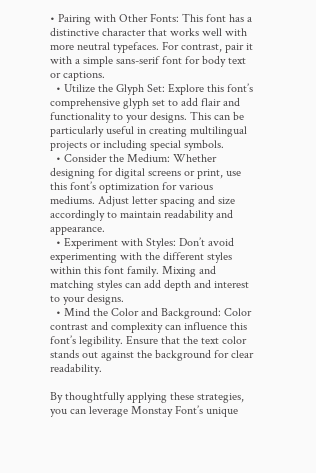• Pairing with Other Fonts: This font has a distinctive character that works well with more neutral typefaces. For contrast, pair it with a simple sans-serif font for body text or captions.
  • Utilize the Glyph Set: Explore this font’s comprehensive glyph set to add flair and functionality to your designs. This can be particularly useful in creating multilingual projects or including special symbols.
  • Consider the Medium: Whether designing for digital screens or print, use this font’s optimization for various mediums. Adjust letter spacing and size accordingly to maintain readability and appearance.
  • Experiment with Styles: Don’t avoid experimenting with the different styles within this font family. Mixing and matching styles can add depth and interest to your designs.
  • Mind the Color and Background: Color contrast and complexity can influence this font’s legibility. Ensure that the text color stands out against the background for clear readability.

By thoughtfully applying these strategies, you can leverage Monstay Font’s unique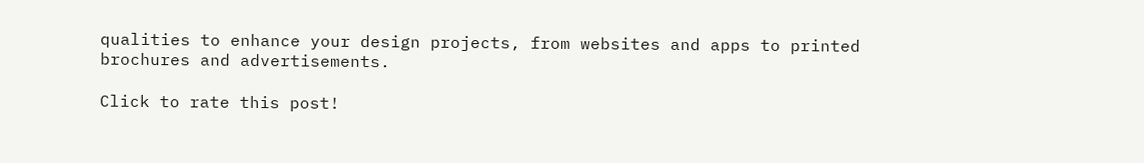qualities to enhance your design projects, from websites and apps to printed brochures and advertisements.

Click to rate this post!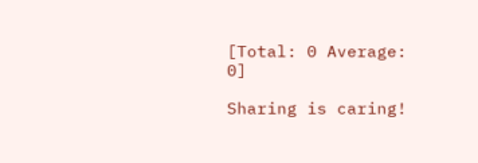[Total: 0 Average: 0]

Sharing is caring!